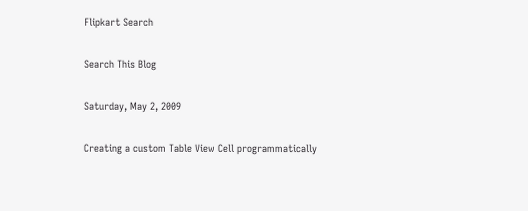Flipkart Search

Search This Blog

Saturday, May 2, 2009

Creating a custom Table View Cell programmatically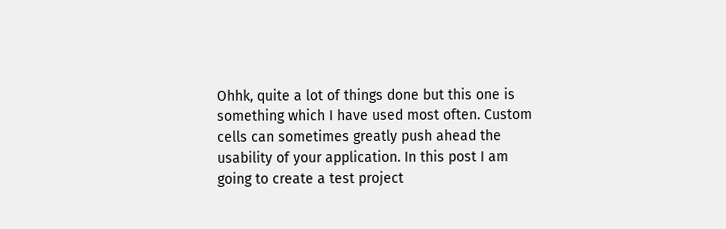Ohhk, quite a lot of things done but this one is something which I have used most often. Custom cells can sometimes greatly push ahead the usability of your application. In this post I am going to create a test project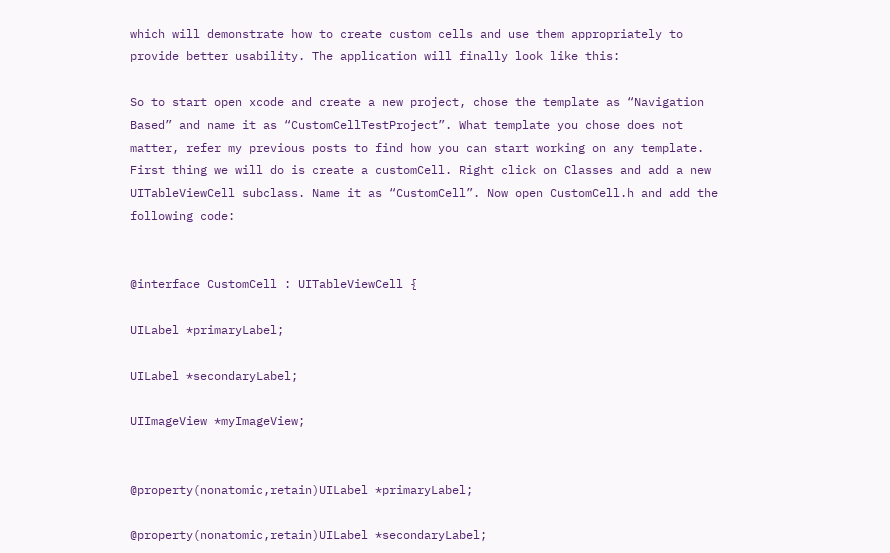which will demonstrate how to create custom cells and use them appropriately to provide better usability. The application will finally look like this:

So to start open xcode and create a new project, chose the template as “Navigation Based” and name it as “CustomCellTestProject”. What template you chose does not matter, refer my previous posts to find how you can start working on any template.
First thing we will do is create a customCell. Right click on Classes and add a new UITableViewCell subclass. Name it as “CustomCell”. Now open CustomCell.h and add the following code:


@interface CustomCell : UITableViewCell {

UILabel *primaryLabel;

UILabel *secondaryLabel;

UIImageView *myImageView;


@property(nonatomic,retain)UILabel *primaryLabel;

@property(nonatomic,retain)UILabel *secondaryLabel;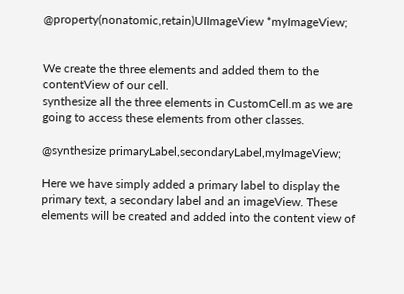@property(nonatomic,retain)UIImageView *myImageView;


We create the three elements and added them to the contentView of our cell.
synthesize all the three elements in CustomCell.m as we are going to access these elements from other classes.

@synthesize primaryLabel,secondaryLabel,myImageView;

Here we have simply added a primary label to display the primary text, a secondary label and an imageView. These elements will be created and added into the content view of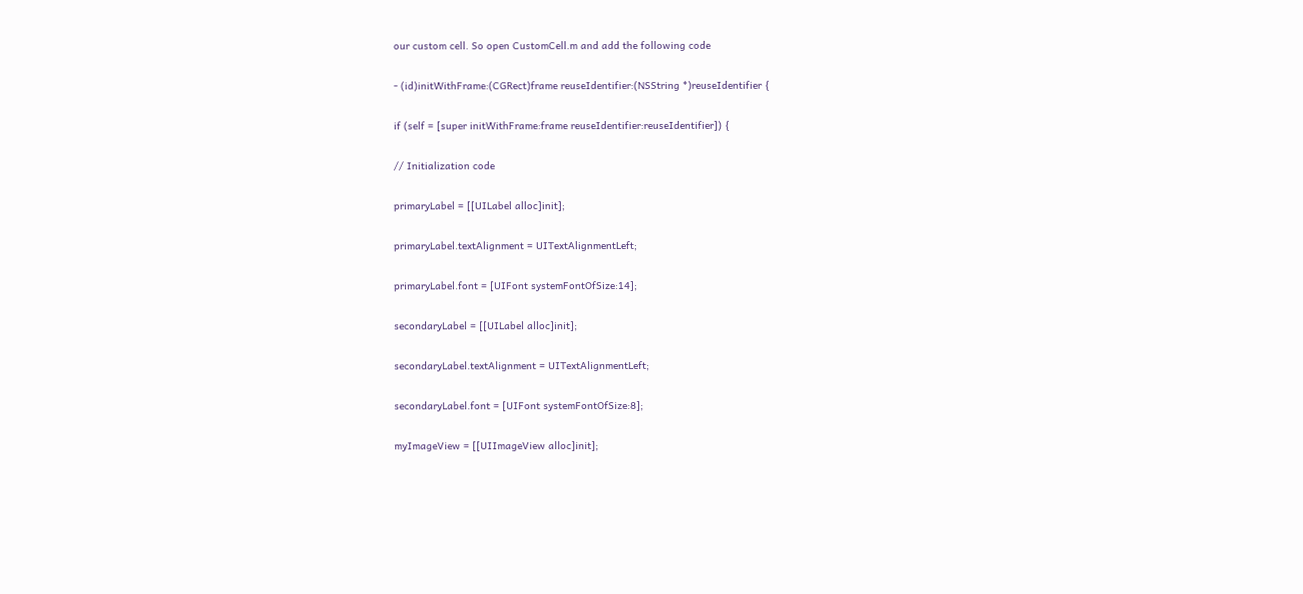our custom cell. So open CustomCell.m and add the following code

- (id)initWithFrame:(CGRect)frame reuseIdentifier:(NSString *)reuseIdentifier {

if (self = [super initWithFrame:frame reuseIdentifier:reuseIdentifier]) {

// Initialization code

primaryLabel = [[UILabel alloc]init];

primaryLabel.textAlignment = UITextAlignmentLeft;

primaryLabel.font = [UIFont systemFontOfSize:14];

secondaryLabel = [[UILabel alloc]init];

secondaryLabel.textAlignment = UITextAlignmentLeft;

secondaryLabel.font = [UIFont systemFontOfSize:8];

myImageView = [[UIImageView alloc]init];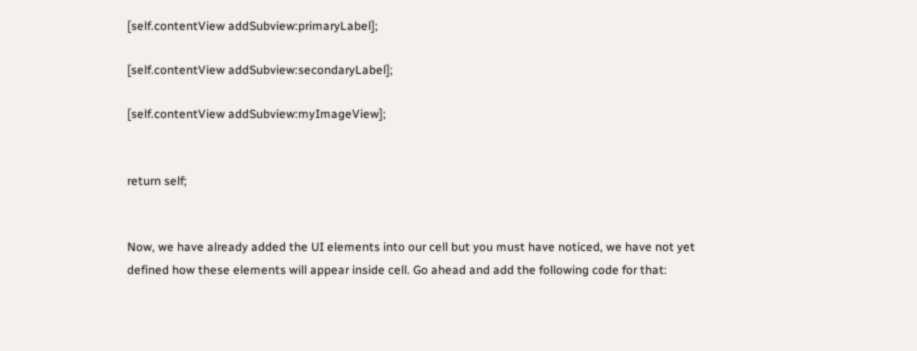[self.contentView addSubview:primaryLabel];

[self.contentView addSubview:secondaryLabel];

[self.contentView addSubview:myImageView];


return self;


Now, we have already added the UI elements into our cell but you must have noticed, we have not yet defined how these elements will appear inside cell. Go ahead and add the following code for that: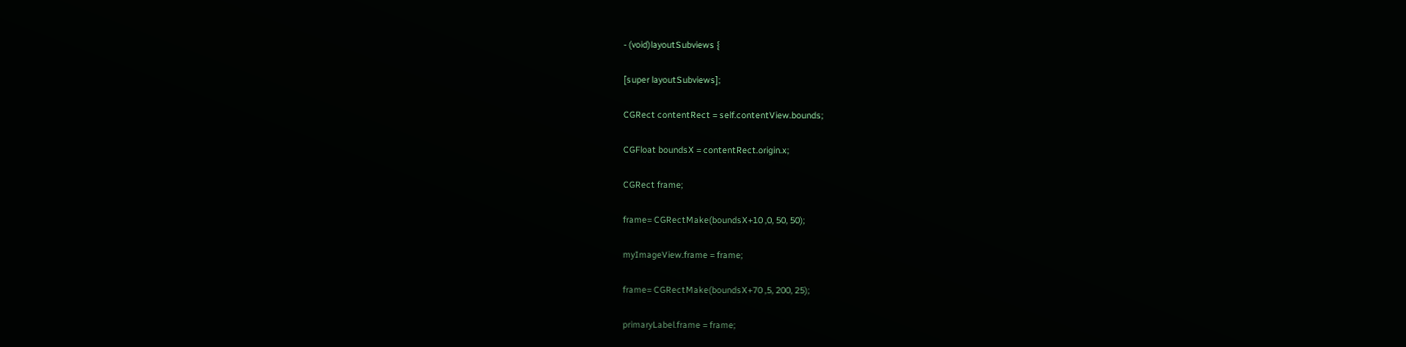- (void)layoutSubviews {

[super layoutSubviews];

CGRect contentRect = self.contentView.bounds;

CGFloat boundsX = contentRect.origin.x;

CGRect frame;

frame= CGRectMake(boundsX+10 ,0, 50, 50);

myImageView.frame = frame;

frame= CGRectMake(boundsX+70 ,5, 200, 25);

primaryLabel.frame = frame;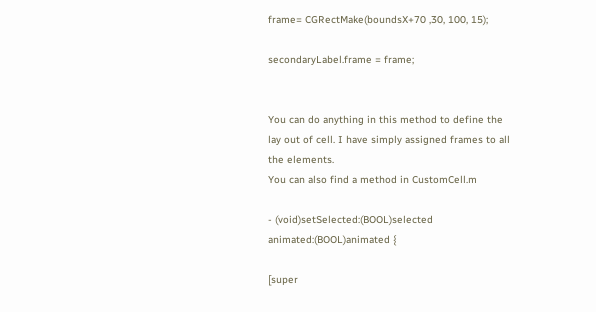frame= CGRectMake(boundsX+70 ,30, 100, 15);

secondaryLabel.frame = frame;


You can do anything in this method to define the lay out of cell. I have simply assigned frames to all the elements.
You can also find a method in CustomCell.m

- (void)setSelected:(BOOL)selected animated:(BOOL)animated {

[super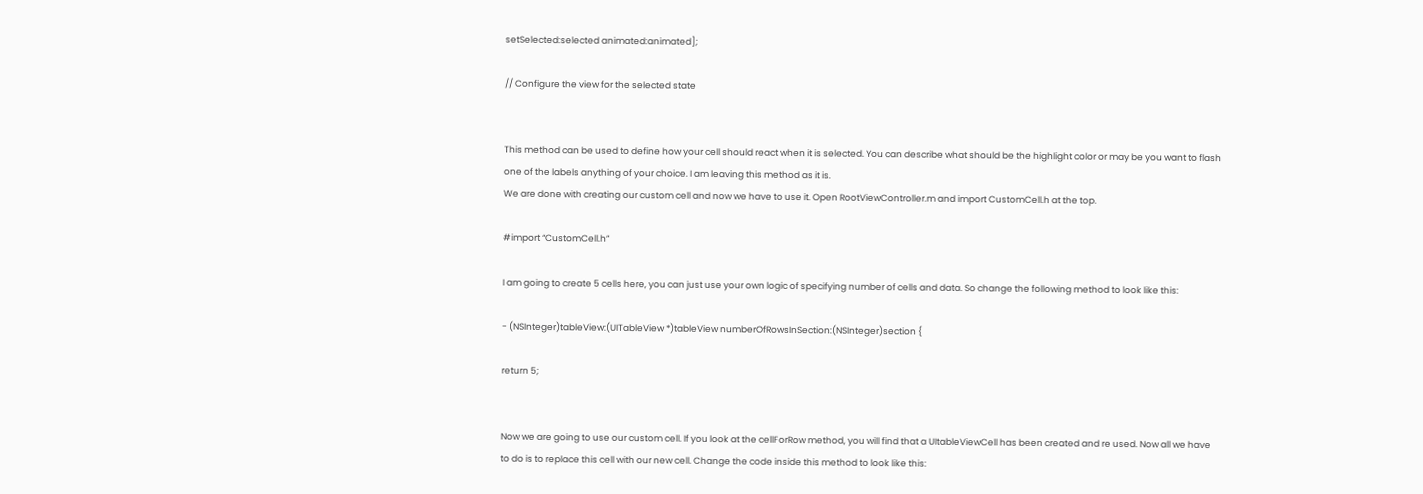setSelected:selected animated:animated];

// Configure the view for the selected state


This method can be used to define how your cell should react when it is selected. You can describe what should be the highlight color or may be you want to flash one of the labels anything of your choice. I am leaving this method as it is.
We are done with creating our custom cell and now we have to use it. Open RootViewController.m and import CustomCell.h at the top.

#import “CustomCell.h”

I am going to create 5 cells here, you can just use your own logic of specifying number of cells and data. So change the following method to look like this:

- (NSInteger)tableView:(UITableView *)tableView numberOfRowsInSection:(NSInteger)section {

return 5;


Now we are going to use our custom cell. If you look at the cellForRow method, you will find that a UItableViewCell has been created and re used. Now all we have to do is to replace this cell with our new cell. Change the code inside this method to look like this: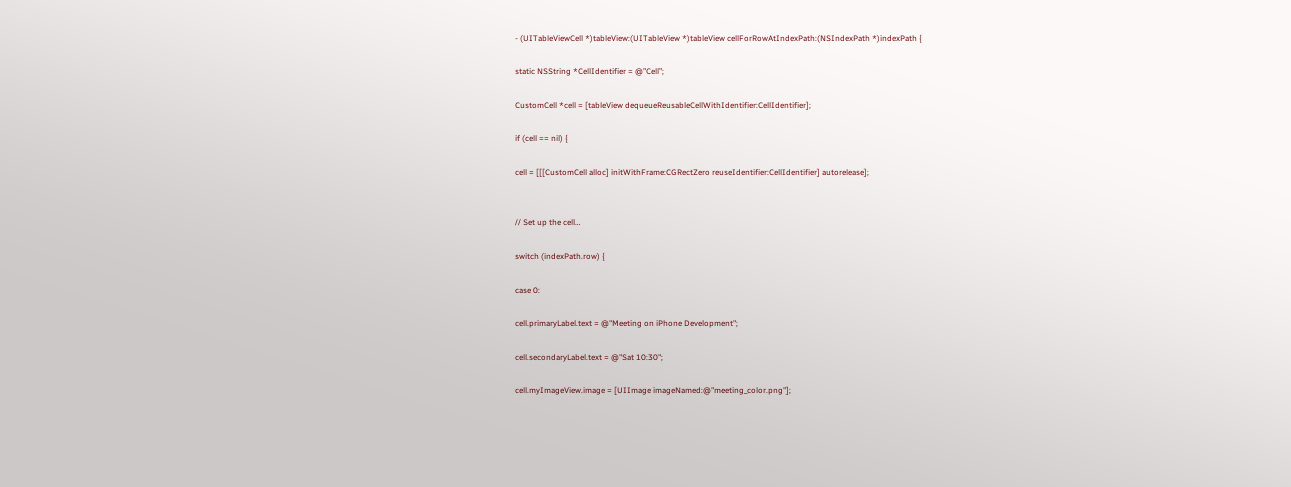- (UITableViewCell *)tableView:(UITableView *)tableView cellForRowAtIndexPath:(NSIndexPath *)indexPath {

static NSString *CellIdentifier = @”Cell”;

CustomCell *cell = [tableView dequeueReusableCellWithIdentifier:CellIdentifier];

if (cell == nil) {

cell = [[[CustomCell alloc] initWithFrame:CGRectZero reuseIdentifier:CellIdentifier] autorelease];


// Set up the cell…

switch (indexPath.row) {

case 0:

cell.primaryLabel.text = @"Meeting on iPhone Development";

cell.secondaryLabel.text = @"Sat 10:30";

cell.myImageView.image = [UIImage imageNamed:@"meeting_color.png"];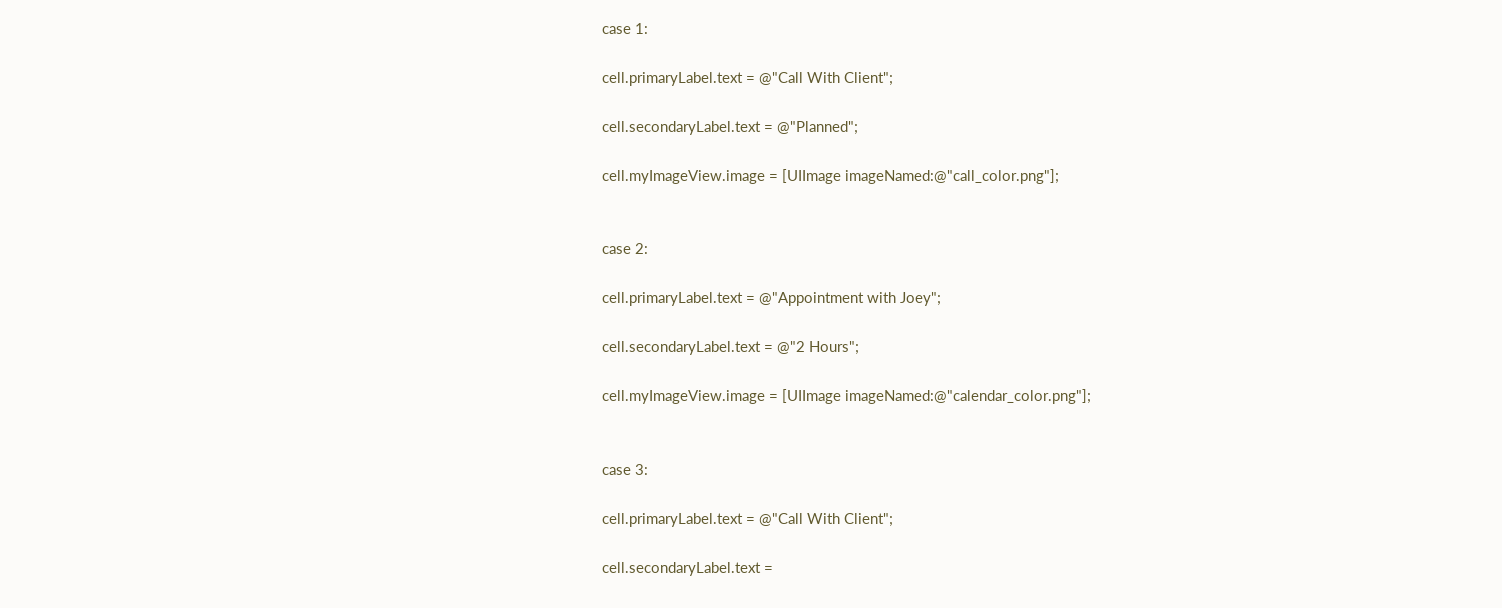case 1:

cell.primaryLabel.text = @"Call With Client";

cell.secondaryLabel.text = @"Planned";

cell.myImageView.image = [UIImage imageNamed:@"call_color.png"];


case 2:

cell.primaryLabel.text = @"Appointment with Joey";

cell.secondaryLabel.text = @"2 Hours";

cell.myImageView.image = [UIImage imageNamed:@"calendar_color.png"];


case 3:

cell.primaryLabel.text = @"Call With Client";

cell.secondaryLabel.text =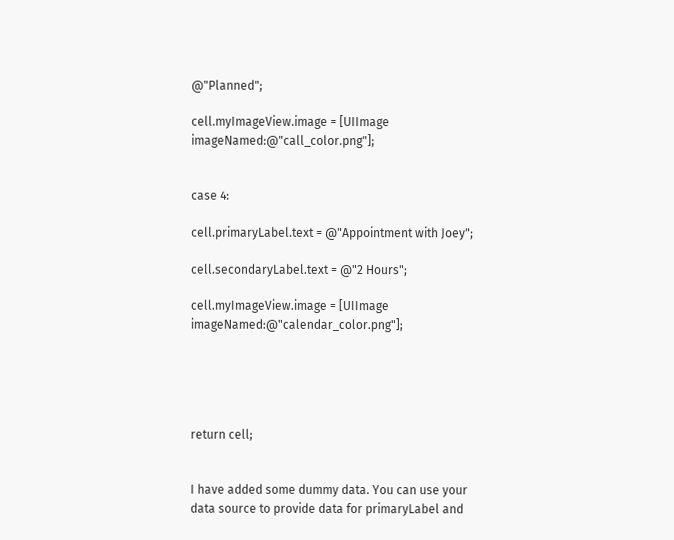@"Planned";

cell.myImageView.image = [UIImage imageNamed:@"call_color.png"];


case 4:

cell.primaryLabel.text = @"Appointment with Joey";

cell.secondaryLabel.text = @"2 Hours";

cell.myImageView.image = [UIImage imageNamed:@"calendar_color.png"];





return cell;


I have added some dummy data. You can use your data source to provide data for primaryLabel and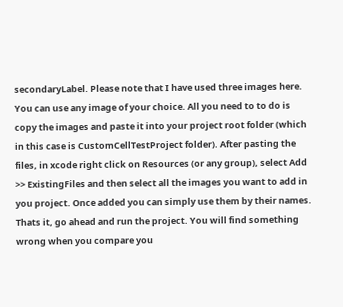secondaryLabel. Please note that I have used three images here. You can use any image of your choice. All you need to to do is copy the images and paste it into your project root folder (which in this case is CustomCellTestProject folder). After pasting the files, in xcode right click on Resources (or any group), select Add >> ExistingFiles and then select all the images you want to add in you project. Once added you can simply use them by their names.
Thats it, go ahead and run the project. You will find something wrong when you compare you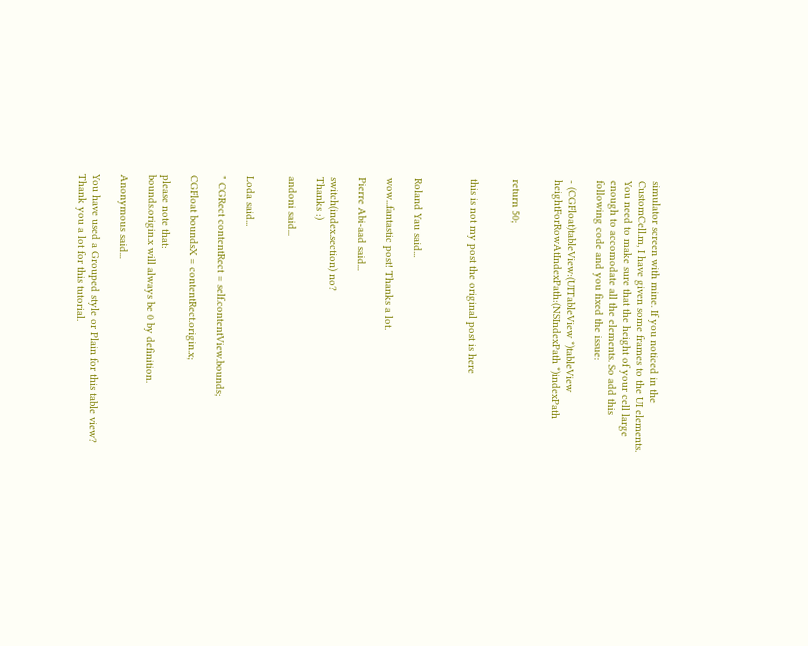simulator screen with mine. If you noticed in the CustomCell.m, I have given some frames to the UI elements. You need to make sure that the height of your cell large enough to accomodate all the elements. So add this following code and you fixed the issue:

- (CGFloat)tableView:(UITableView *)tableView heightForRowAtIndexPath:(NSIndexPath *)indexPath


return 50;


this is not my post the original post is here



Roland Yau said...

wow...fantastic post! Thanks a lot.

Pierre Abi-aad said...

switch(index.section) no?
Thanks :)

andoni said...


Loda said...

" CGRect contentRect = self.contentView.bounds;

CGFloat boundsX = contentRect.origin.x;

please note that:
bounds.origin.x will always be 0 by definition.

Anonymous said...

You have used a Grouped style or Plain for this table view?
Thank you a lot for this tutorial.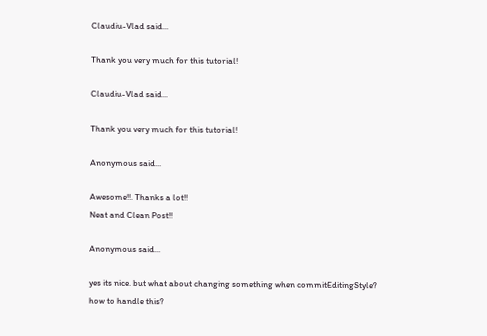Claudiu-Vlad said...

Thank you very much for this tutorial!

Claudiu-Vlad said...

Thank you very much for this tutorial!

Anonymous said...

Awesome!!. Thanks a lot!!
Neat and Clean Post!!

Anonymous said...

yes its nice. but what about changing something when commitEditingStyle?
how to handle this?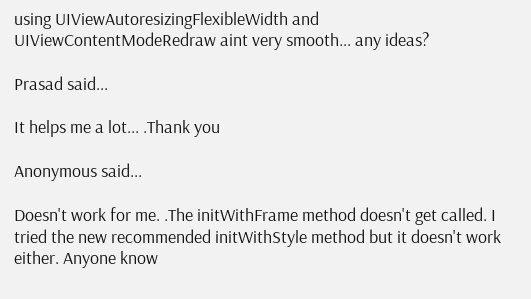using UIViewAutoresizingFlexibleWidth and UIViewContentModeRedraw aint very smooth... any ideas?

Prasad said...

It helps me a lot... .Thank you

Anonymous said...

Doesn't work for me. .The initWithFrame method doesn't get called. I tried the new recommended initWithStyle method but it doesn't work either. Anyone know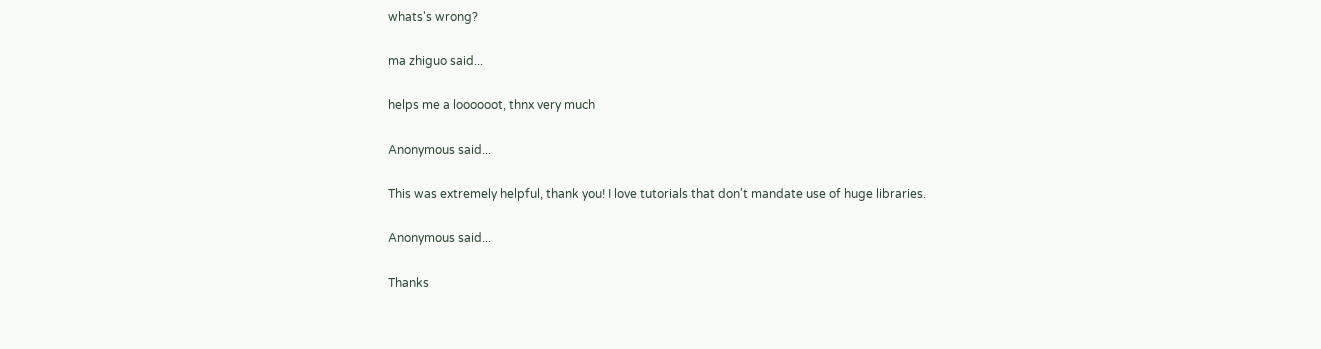whats's wrong?

ma zhiguo said...

helps me a loooooot, thnx very much

Anonymous said...

This was extremely helpful, thank you! I love tutorials that don't mandate use of huge libraries.

Anonymous said...

Thanks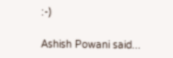:-)

Ashish Powani said...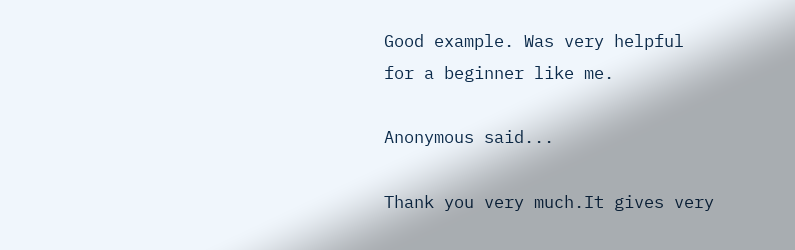Good example. Was very helpful for a beginner like me.

Anonymous said...

Thank you very much.It gives very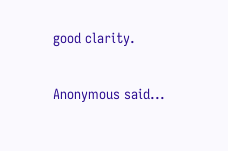good clarity.

Anonymous said...